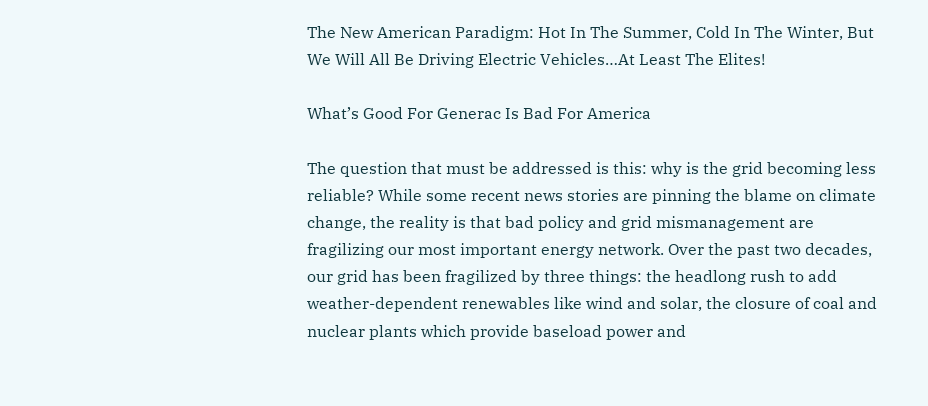The New American Paradigm: Hot In The Summer, Cold In The Winter, But We Will All Be Driving Electric Vehicles…At Least The Elites!

What’s Good For Generac Is Bad For America

The question that must be addressed is this: why is the grid becoming less reliable? While some recent news stories are pinning the blame on climate change, the reality is that bad policy and grid mismanagement are fragilizing our most important energy network. Over the past two decades, our grid has been fragilized by three things: the headlong rush to add weather-dependent renewables like wind and solar, the closure of coal and nuclear plants which provide baseload power and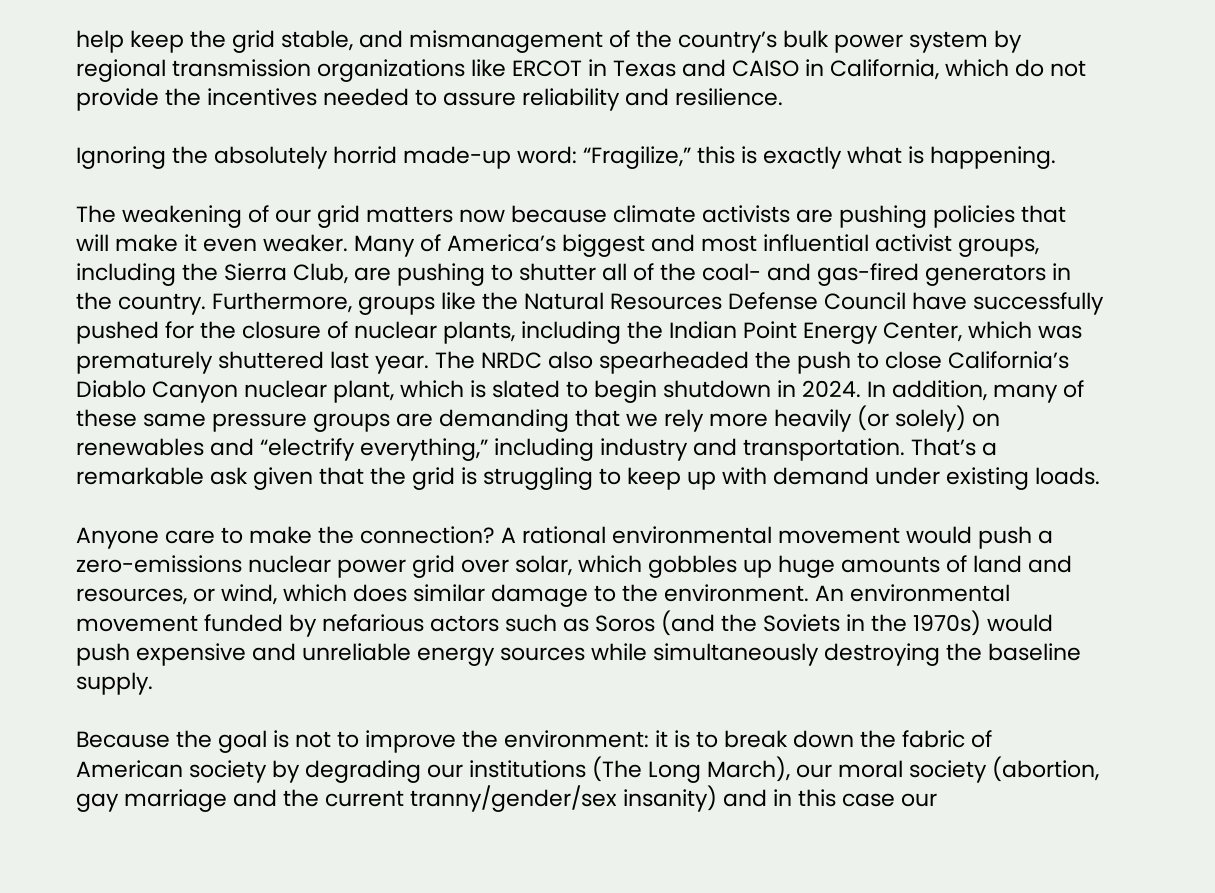help keep the grid stable, and mismanagement of the country’s bulk power system by regional transmission organizations like ERCOT in Texas and CAISO in California, which do not provide the incentives needed to assure reliability and resilience.

Ignoring the absolutely horrid made-up word: “Fragilize,” this is exactly what is happening.

The weakening of our grid matters now because climate activists are pushing policies that will make it even weaker. Many of America’s biggest and most influential activist groups, including the Sierra Club, are pushing to shutter all of the coal- and gas-fired generators in the country. Furthermore, groups like the Natural Resources Defense Council have successfully pushed for the closure of nuclear plants, including the Indian Point Energy Center, which was prematurely shuttered last year. The NRDC also spearheaded the push to close California’s Diablo Canyon nuclear plant, which is slated to begin shutdown in 2024. In addition, many of these same pressure groups are demanding that we rely more heavily (or solely) on renewables and “electrify everything,” including industry and transportation. That’s a remarkable ask given that the grid is struggling to keep up with demand under existing loads.

Anyone care to make the connection? A rational environmental movement would push a zero-emissions nuclear power grid over solar, which gobbles up huge amounts of land and resources, or wind, which does similar damage to the environment. An environmental movement funded by nefarious actors such as Soros (and the Soviets in the 1970s) would push expensive and unreliable energy sources while simultaneously destroying the baseline supply.

Because the goal is not to improve the environment: it is to break down the fabric of American society by degrading our institutions (The Long March), our moral society (abortion, gay marriage and the current tranny/gender/sex insanity) and in this case our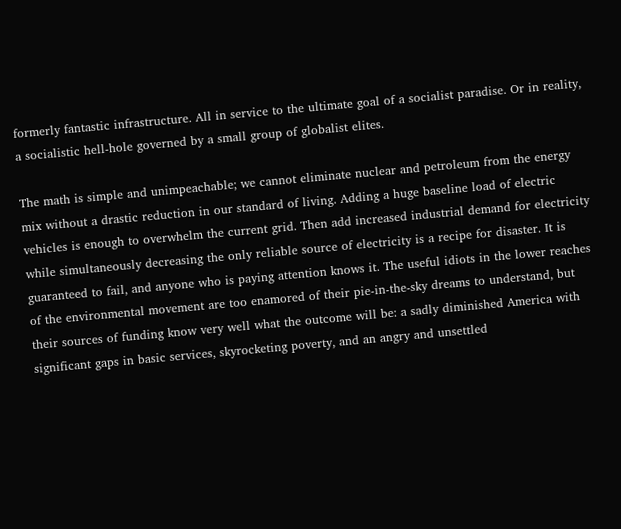formerly fantastic infrastructure. All in service to the ultimate goal of a socialist paradise. Or in reality, a socialistic hell-hole governed by a small group of globalist elites.

The math is simple and unimpeachable; we cannot eliminate nuclear and petroleum from the energy mix without a drastic reduction in our standard of living. Adding a huge baseline load of electric vehicles is enough to overwhelm the current grid. Then add increased industrial demand for electricity while simultaneously decreasing the only reliable source of electricity is a recipe for disaster. It is guaranteed to fail, and anyone who is paying attention knows it. The useful idiots in the lower reaches of the environmental movement are too enamored of their pie-in-the-sky dreams to understand, but their sources of funding know very well what the outcome will be: a sadly diminished America with significant gaps in basic services, skyrocketing poverty, and an angry and unsettled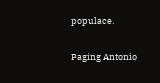populace.

Paging Antonio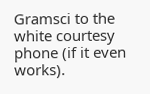Gramsci to the white courtesy phone (if it even works).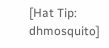[Hat Tip: dhmosquito]